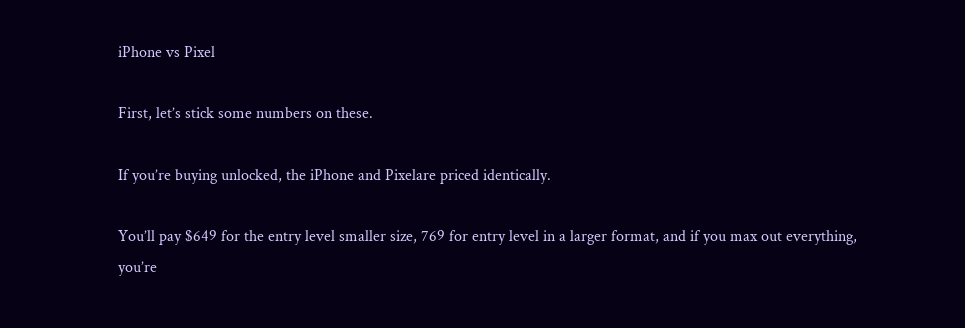iPhone vs Pixel

First, let’s stick some numbers on these.

If you’re buying unlocked, the iPhone and Pixelare priced identically.

You’ll pay $649 for the entry level smaller size, 769 for entry level in a larger format, and if you max out everything, you’re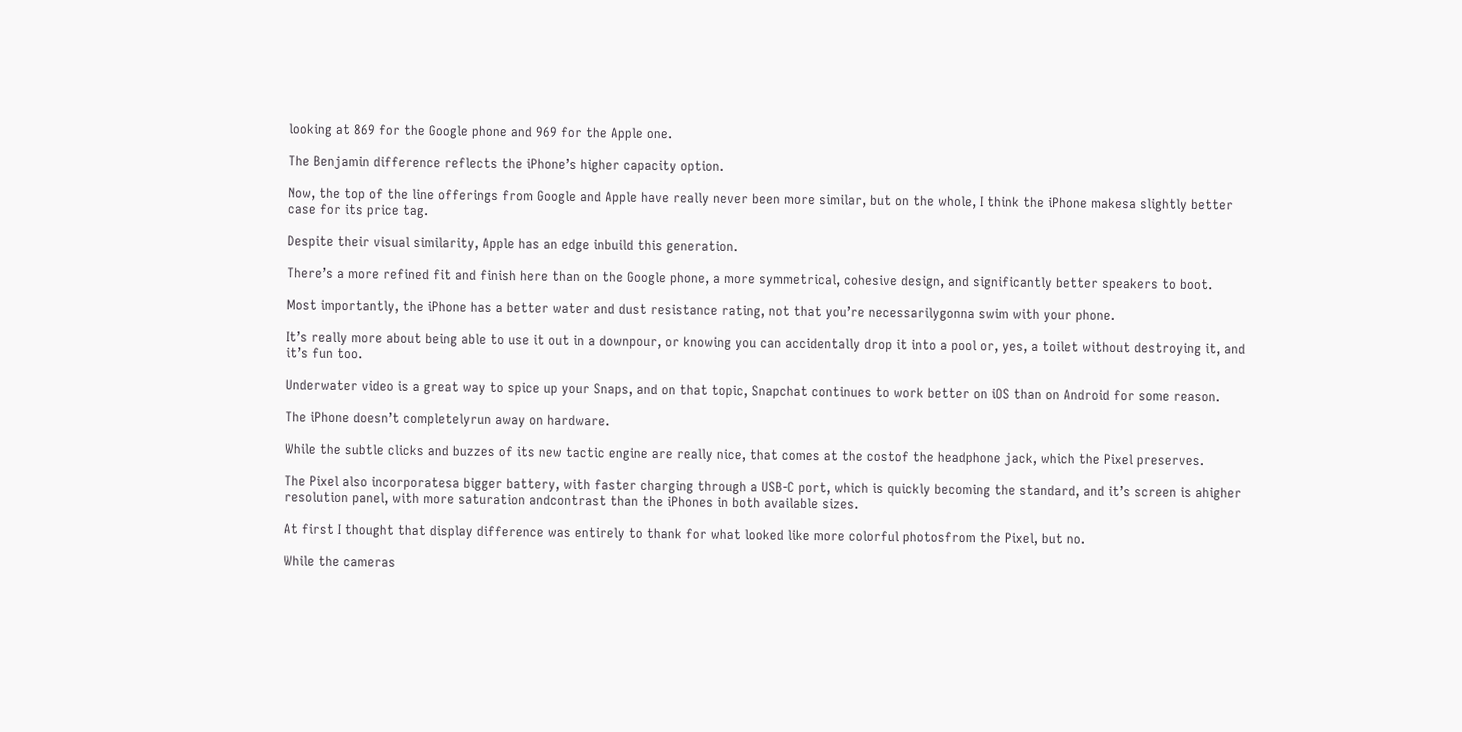looking at 869 for the Google phone and 969 for the Apple one.

The Benjamin difference reflects the iPhone’s higher capacity option.

Now, the top of the line offerings from Google and Apple have really never been more similar, but on the whole, I think the iPhone makesa slightly better case for its price tag.

Despite their visual similarity, Apple has an edge inbuild this generation.

There’s a more refined fit and finish here than on the Google phone, a more symmetrical, cohesive design, and significantly better speakers to boot.

Most importantly, the iPhone has a better water and dust resistance rating, not that you’re necessarilygonna swim with your phone.

It’s really more about being able to use it out in a downpour, or knowing you can accidentally drop it into a pool or, yes, a toilet without destroying it, and it’s fun too.

Underwater video is a great way to spice up your Snaps, and on that topic, Snapchat continues to work better on iOS than on Android for some reason.

The iPhone doesn’t completelyrun away on hardware.

While the subtle clicks and buzzes of its new tactic engine are really nice, that comes at the costof the headphone jack, which the Pixel preserves.

The Pixel also incorporatesa bigger battery, with faster charging through a USB-C port, which is quickly becoming the standard, and it’s screen is ahigher resolution panel, with more saturation andcontrast than the iPhones in both available sizes.

At first I thought that display difference was entirely to thank for what looked like more colorful photosfrom the Pixel, but no.

While the cameras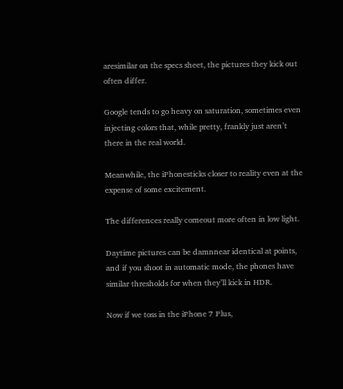aresimilar on the specs sheet, the pictures they kick out often differ.

Google tends to go heavy on saturation, sometimes even injecting colors that, while pretty, frankly just aren’t there in the real world.

Meanwhile, the iPhonesticks closer to reality even at the expense of some excitement.

The differences really comeout more often in low light.

Daytime pictures can be damnnear identical at points, and if you shoot in automatic mode, the phones have similar thresholds for when they’ll kick in HDR.

Now if we toss in the iPhone 7 Plus,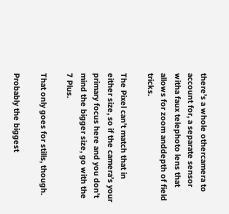there’s a whole othercamera to account for, a separate sensor witha faux telephoto lens that allows for zoom anddepth of field tricks.

The Pixel can’t match that in either size, so if the camera’s your primary focus here and you don’t mind the bigger size, go with the 7 Plus.

That only goes for stills, though.

Probably the biggest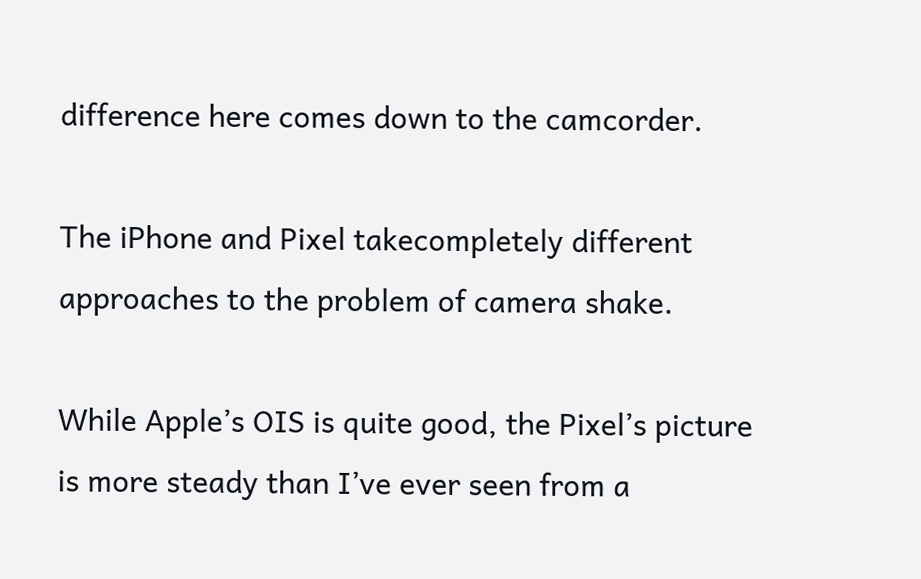difference here comes down to the camcorder.

The iPhone and Pixel takecompletely different approaches to the problem of camera shake.

While Apple’s OIS is quite good, the Pixel’s picture is more steady than I’ve ever seen from a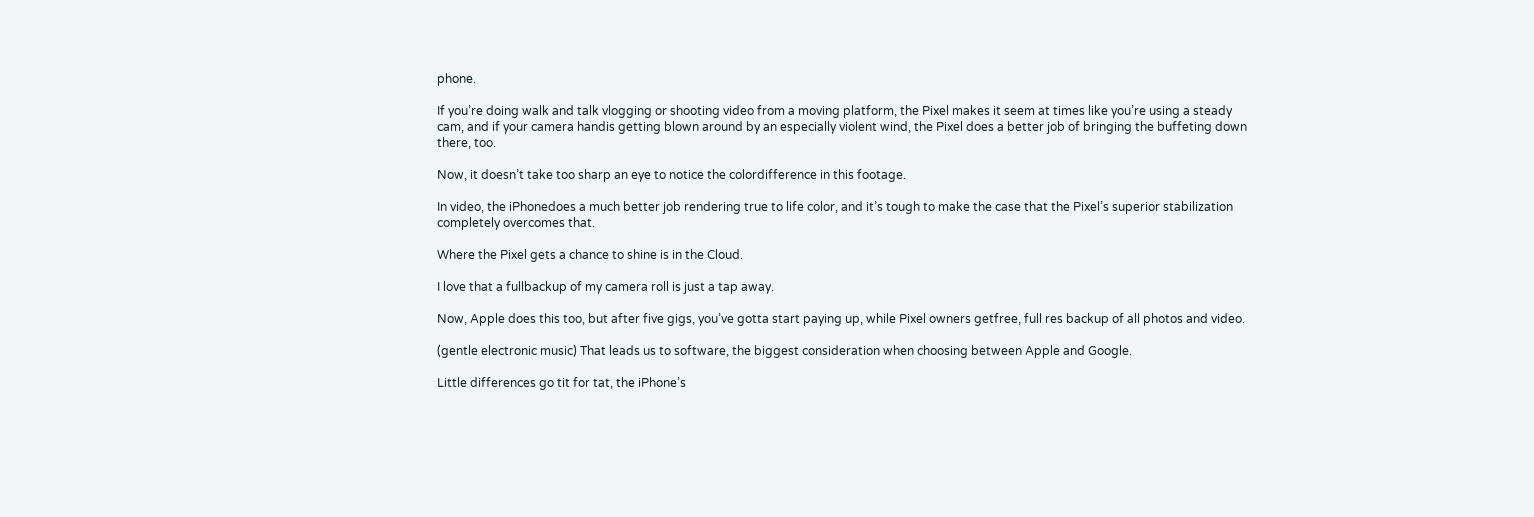phone.

If you’re doing walk and talk vlogging or shooting video from a moving platform, the Pixel makes it seem at times like you’re using a steady cam, and if your camera handis getting blown around by an especially violent wind, the Pixel does a better job of bringing the buffeting down there, too.

Now, it doesn’t take too sharp an eye to notice the colordifference in this footage.

In video, the iPhonedoes a much better job rendering true to life color, and it’s tough to make the case that the Pixel’s superior stabilization completely overcomes that.

Where the Pixel gets a chance to shine is in the Cloud.

I love that a fullbackup of my camera roll is just a tap away.

Now, Apple does this too, but after five gigs, you’ve gotta start paying up, while Pixel owners getfree, full res backup of all photos and video.

(gentle electronic music) That leads us to software, the biggest consideration when choosing between Apple and Google.

Little differences go tit for tat, the iPhone’s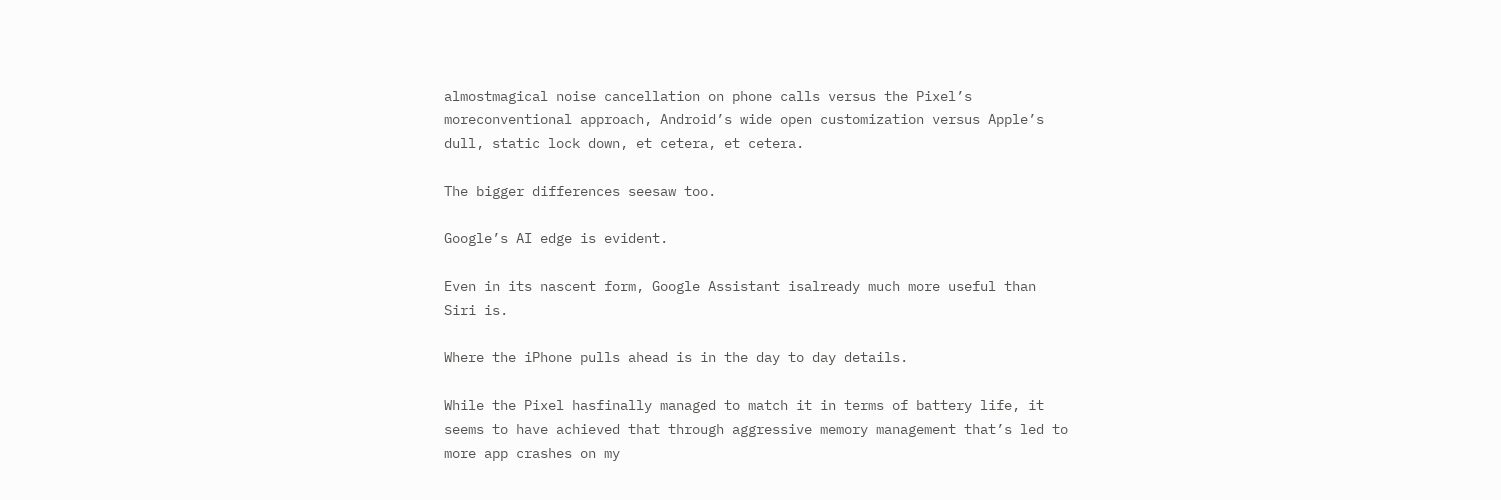almostmagical noise cancellation on phone calls versus the Pixel’s moreconventional approach, Android’s wide open customization versus Apple’s dull, static lock down, et cetera, et cetera.

The bigger differences seesaw too.

Google’s AI edge is evident.

Even in its nascent form, Google Assistant isalready much more useful than Siri is.

Where the iPhone pulls ahead is in the day to day details.

While the Pixel hasfinally managed to match it in terms of battery life, it seems to have achieved that through aggressive memory management that’s led to more app crashes on my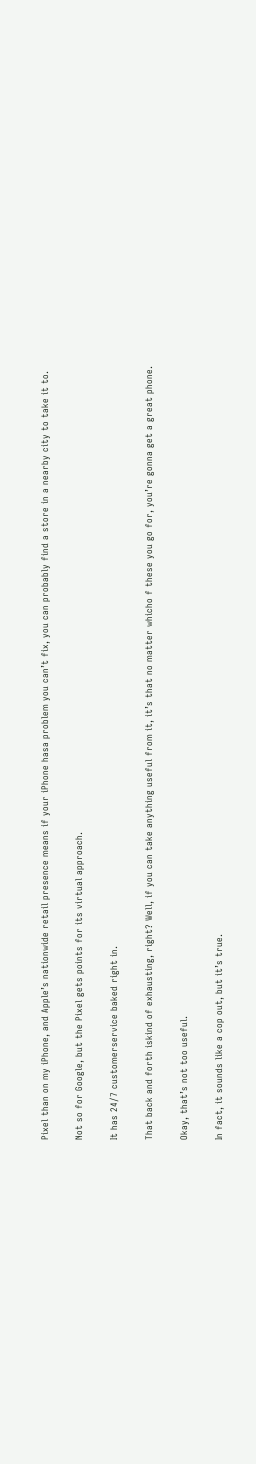Pixel than on my iPhone, and Apple’s nationwide retail presence means if your iPhone hasa problem you can’t fix, you can probably find a store in a nearby city to take it to.

Not so for Google, but the Pixel gets points for its virtual approach.

It has 24/7 customerservice baked right in.

That back and forth iskind of exhausting, right? Well, if you can take anything useful from it, it’s that no matter whicho f these you go for, you’re gonna get a great phone.

Okay, that’s not too useful.

In fact, it sounds like a cop out, but it’s true.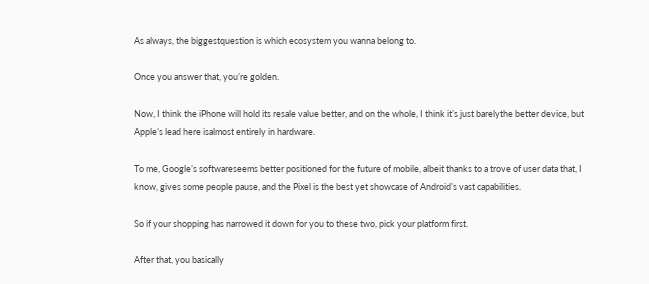As always, the biggestquestion is which ecosystem you wanna belong to.

Once you answer that, you’re golden.

Now, I think the iPhone will hold its resale value better, and on the whole, I think it’s just barelythe better device, but Apple’s lead here isalmost entirely in hardware.

To me, Google’s softwareseems better positioned for the future of mobile, albeit thanks to a trove of user data that, I know, gives some people pause, and the Pixel is the best yet showcase of Android’s vast capabilities.

So if your shopping has narrowed it down for you to these two, pick your platform first.

After that, you basically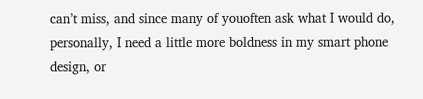can’t miss, and since many of youoften ask what I would do, personally, I need a little more boldness in my smart phone design, or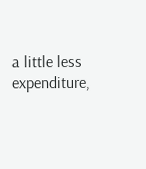a little less expenditure,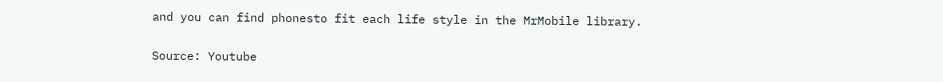and you can find phonesto fit each life style in the MrMobile library.


Source: Youtube